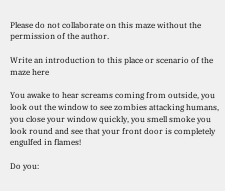Please do not collaborate on this maze without the permission of the author.

Write an introduction to this place or scenario of the maze here

You awake to hear screams coming from outside, you look out the window to see zombies attacking humans, you close your window quickly, you smell smoke you look round and see that your front door is completely engulfed in flames!

Do you: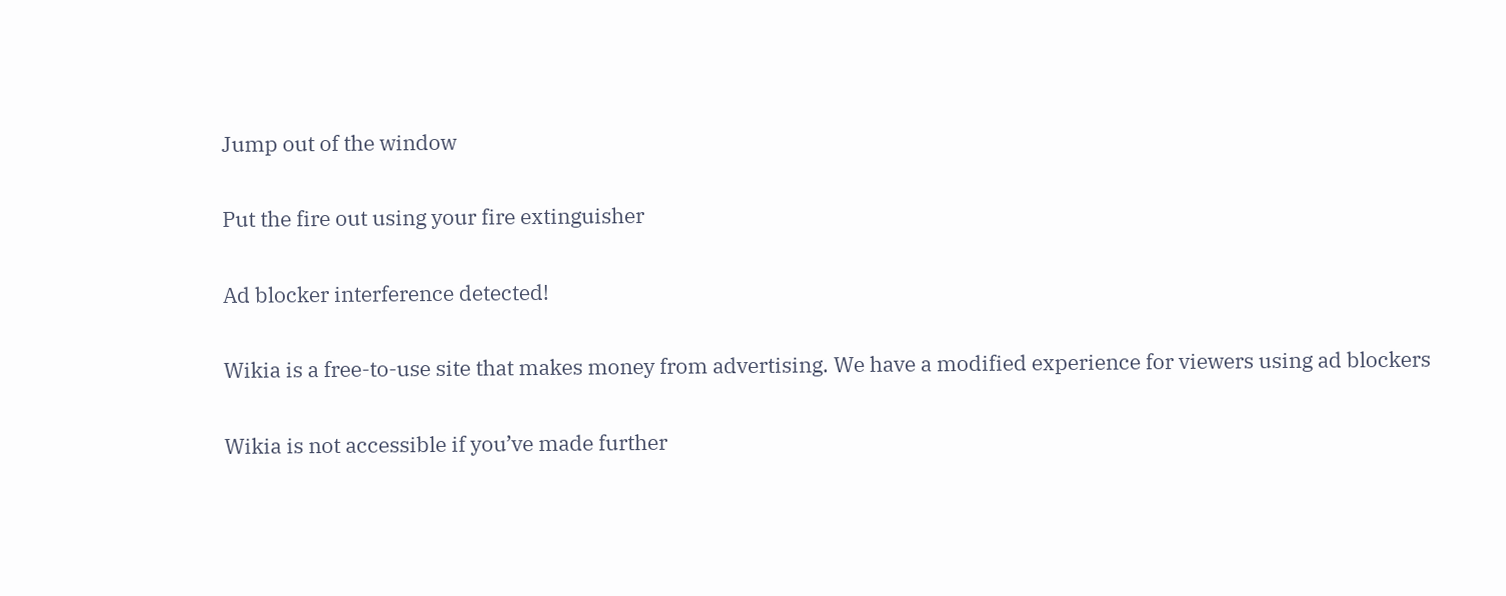Jump out of the window

Put the fire out using your fire extinguisher

Ad blocker interference detected!

Wikia is a free-to-use site that makes money from advertising. We have a modified experience for viewers using ad blockers

Wikia is not accessible if you’ve made further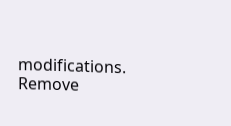modifications. Remove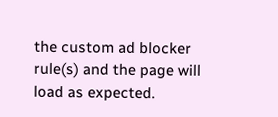the custom ad blocker rule(s) and the page will load as expected.